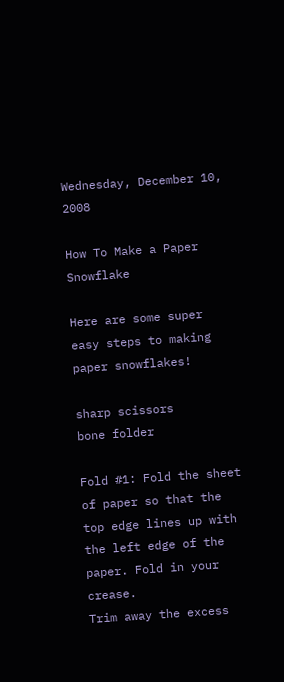Wednesday, December 10, 2008

How To Make a Paper Snowflake

Here are some super easy steps to making paper snowflakes!

sharp scissors
bone folder

Fold #1: Fold the sheet of paper so that the top edge lines up with the left edge of the paper. Fold in your crease.
Trim away the excess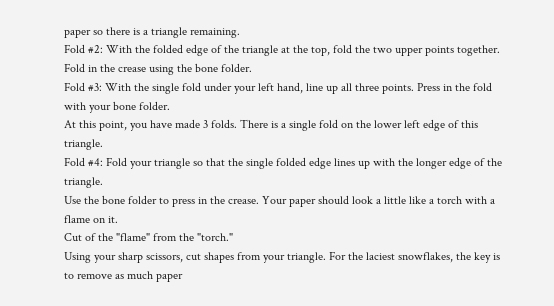paper so there is a triangle remaining.
Fold #2: With the folded edge of the triangle at the top, fold the two upper points together. Fold in the crease using the bone folder.
Fold #3: With the single fold under your left hand, line up all three points. Press in the fold with your bone folder.
At this point, you have made 3 folds. There is a single fold on the lower left edge of this triangle.
Fold #4: Fold your triangle so that the single folded edge lines up with the longer edge of the triangle.
Use the bone folder to press in the crease. Your paper should look a little like a torch with a flame on it.
Cut of the "flame" from the "torch."
Using your sharp scissors, cut shapes from your triangle. For the laciest snowflakes, the key is to remove as much paper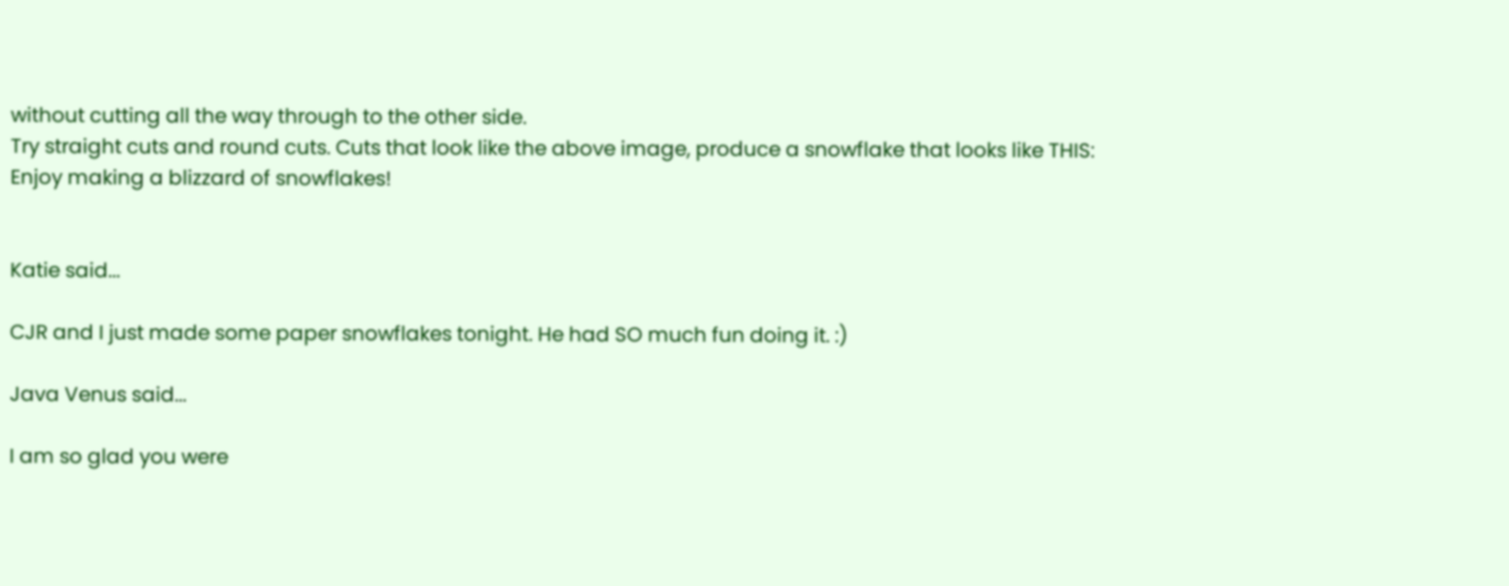without cutting all the way through to the other side.
Try straight cuts and round cuts. Cuts that look like the above image, produce a snowflake that looks like THIS:
Enjoy making a blizzard of snowflakes!


Katie said...

CJR and I just made some paper snowflakes tonight. He had SO much fun doing it. :)

Java Venus said...

I am so glad you were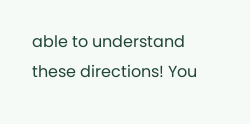able to understand these directions! You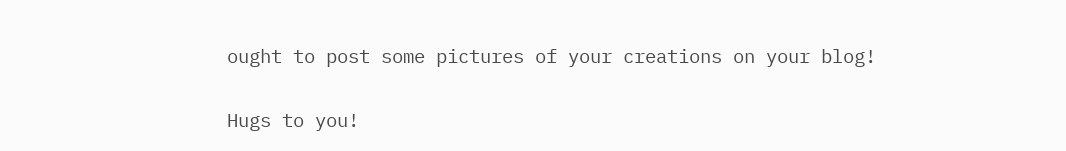ought to post some pictures of your creations on your blog!

Hugs to you!